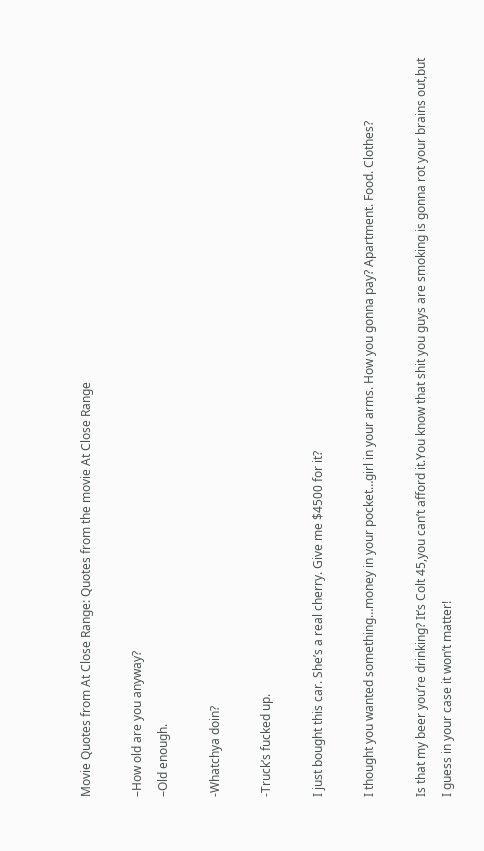Movie Quotes from At Close Range: Quotes from the movie At Close Range

–How old are you anyway?
–Old enough.

-Whatchya doin?

-Truck’s fucked up.

I just bought this car. She’s a real cherry. Give me $4500 for it?

I thought you wanted something…money in your pocket…girl in your arms. How you gonna pay? Apartment. Food. Clothes?

Is that my beer you’re drinking? It’s Colt 45,you can’t afford it.You know that shit you guys are smoking is gonna rot your brains out,but I guess in your case it won’t matter!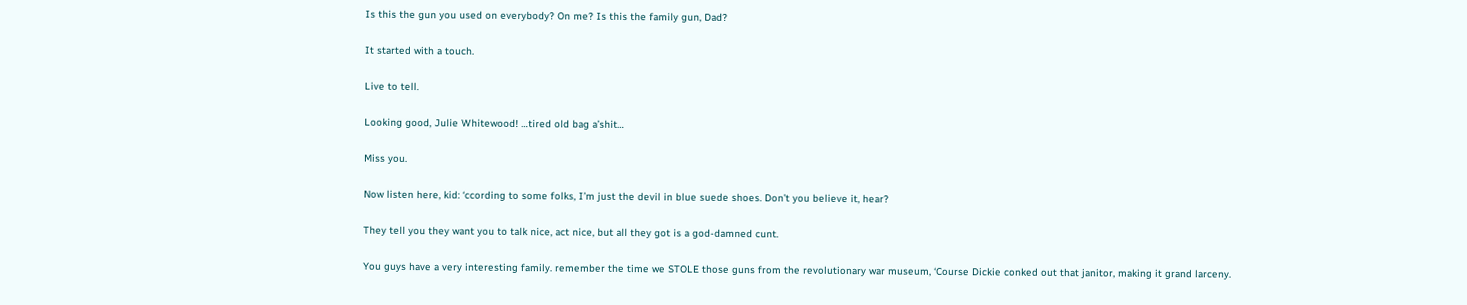Is this the gun you used on everybody? On me? Is this the family gun, Dad?

It started with a touch.

Live to tell.

Looking good, Julie Whitewood! …tired old bag a’shit…

Miss you.

Now listen here, kid: ‘ccording to some folks, I’m just the devil in blue suede shoes. Don’t you believe it, hear?

They tell you they want you to talk nice, act nice, but all they got is a god-damned cunt.

You guys have a very interesting family. remember the time we STOLE those guns from the revolutionary war museum, ‘Course Dickie conked out that janitor, making it grand larceny.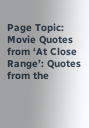Page Topic: Movie Quotes from ‘At Close Range’: Quotes from the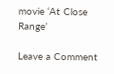movie ‘At Close Range’

Leave a Comment